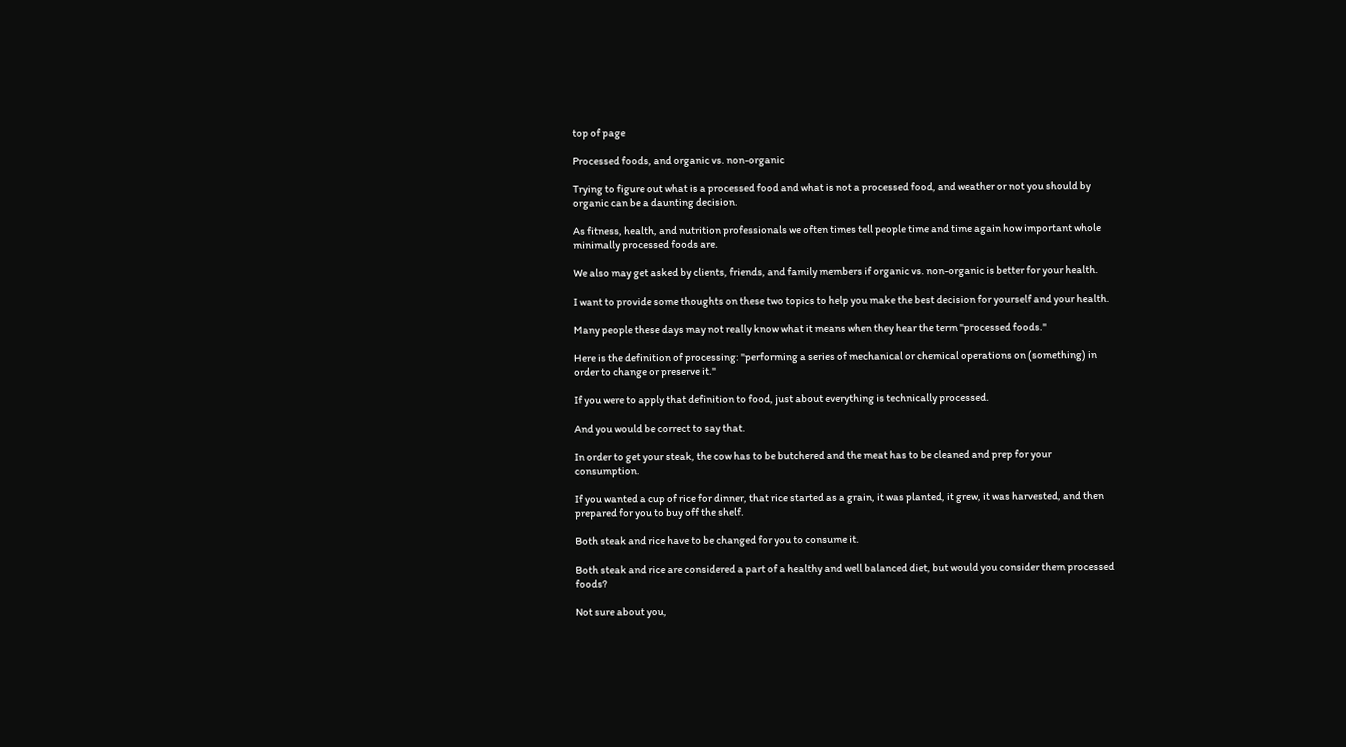top of page

Processed foods, and organic vs. non-organic

Trying to figure out what is a processed food and what is not a processed food, and weather or not you should by organic can be a daunting decision.

As fitness, health, and nutrition professionals we often times tell people time and time again how important whole minimally processed foods are.

We also may get asked by clients, friends, and family members if organic vs. non-organic is better for your health.

I want to provide some thoughts on these two topics to help you make the best decision for yourself and your health.

Many people these days may not really know what it means when they hear the term "processed foods."

Here is the definition of processing: "performing a series of mechanical or chemical operations on (something) in order to change or preserve it."

If you were to apply that definition to food, just about everything is technically processed.

And you would be correct to say that.

In order to get your steak, the cow has to be butchered and the meat has to be cleaned and prep for your consumption.

If you wanted a cup of rice for dinner, that rice started as a grain, it was planted, it grew, it was harvested, and then prepared for you to buy off the shelf.

Both steak and rice have to be changed for you to consume it.

Both steak and rice are considered a part of a healthy and well balanced diet, but would you consider them processed foods?

Not sure about you,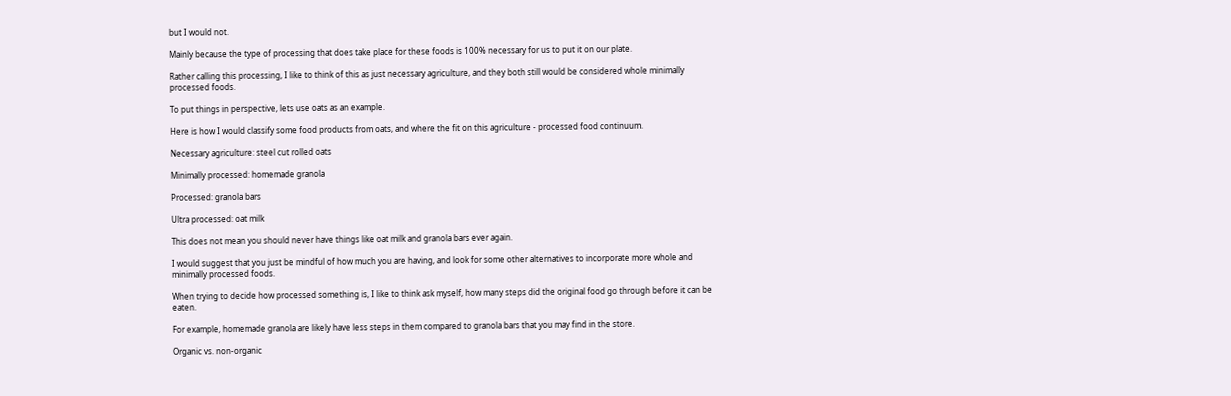but I would not.

Mainly because the type of processing that does take place for these foods is 100% necessary for us to put it on our plate.

Rather calling this processing, I like to think of this as just necessary agriculture, and they both still would be considered whole minimally processed foods.

To put things in perspective, lets use oats as an example.

Here is how I would classify some food products from oats, and where the fit on this agriculture - processed food continuum.

Necessary agriculture: steel cut rolled oats

Minimally processed: homemade granola

Processed: granola bars

Ultra processed: oat milk

This does not mean you should never have things like oat milk and granola bars ever again.

I would suggest that you just be mindful of how much you are having, and look for some other alternatives to incorporate more whole and minimally processed foods.

When trying to decide how processed something is, I like to think ask myself, how many steps did the original food go through before it can be eaten.

For example, homemade granola are likely have less steps in them compared to granola bars that you may find in the store.

Organic vs. non-organic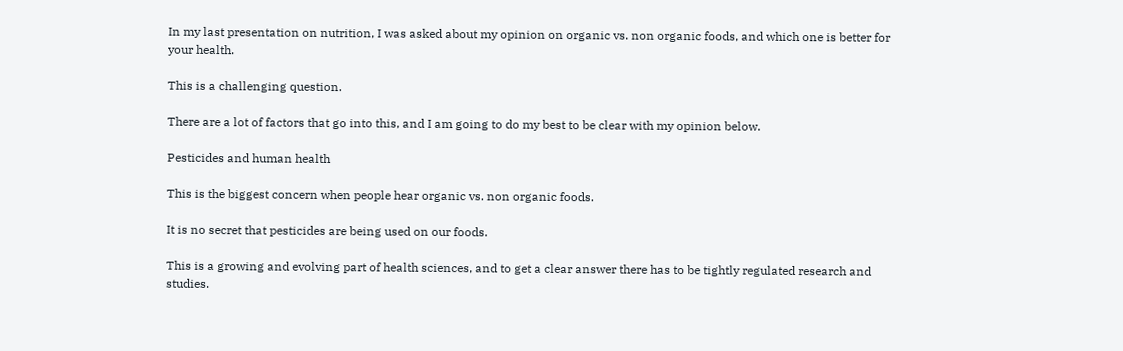In my last presentation on nutrition, I was asked about my opinion on organic vs. non organic foods, and which one is better for your health.

This is a challenging question.

There are a lot of factors that go into this, and I am going to do my best to be clear with my opinion below.

Pesticides and human health

This is the biggest concern when people hear organic vs. non organic foods.

It is no secret that pesticides are being used on our foods.

This is a growing and evolving part of health sciences, and to get a clear answer there has to be tightly regulated research and studies.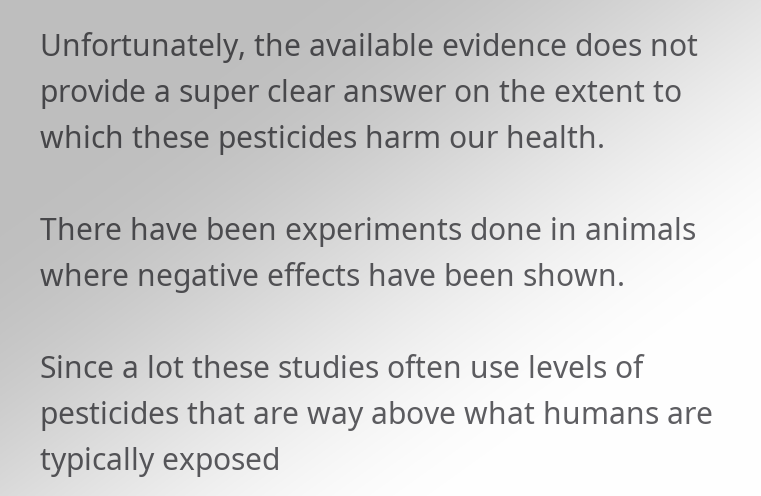Unfortunately, the available evidence does not provide a super clear answer on the extent to which these pesticides harm our health.

There have been experiments done in animals where negative effects have been shown.

Since a lot these studies often use levels of pesticides that are way above what humans are typically exposed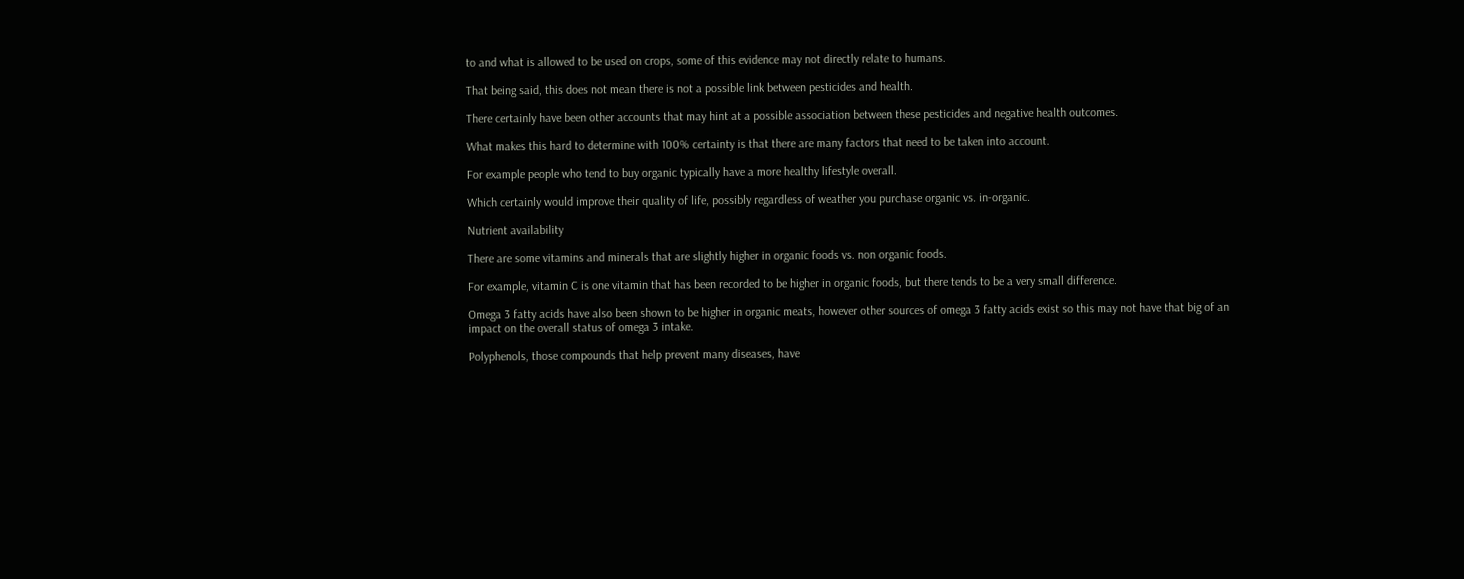to and what is allowed to be used on crops, some of this evidence may not directly relate to humans.

That being said, this does not mean there is not a possible link between pesticides and health.

There certainly have been other accounts that may hint at a possible association between these pesticides and negative health outcomes.

What makes this hard to determine with 100% certainty is that there are many factors that need to be taken into account.

For example people who tend to buy organic typically have a more healthy lifestyle overall.

Which certainly would improve their quality of life, possibly regardless of weather you purchase organic vs. in-organic.

Nutrient availability

There are some vitamins and minerals that are slightly higher in organic foods vs. non organic foods.

For example, vitamin C is one vitamin that has been recorded to be higher in organic foods, but there tends to be a very small difference.

Omega 3 fatty acids have also been shown to be higher in organic meats, however other sources of omega 3 fatty acids exist so this may not have that big of an impact on the overall status of omega 3 intake.

Polyphenols, those compounds that help prevent many diseases, have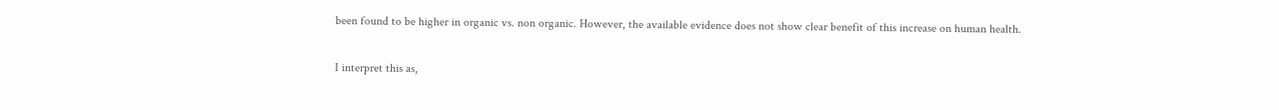been found to be higher in organic vs. non organic. However, the available evidence does not show clear benefit of this increase on human health.

I interpret this as,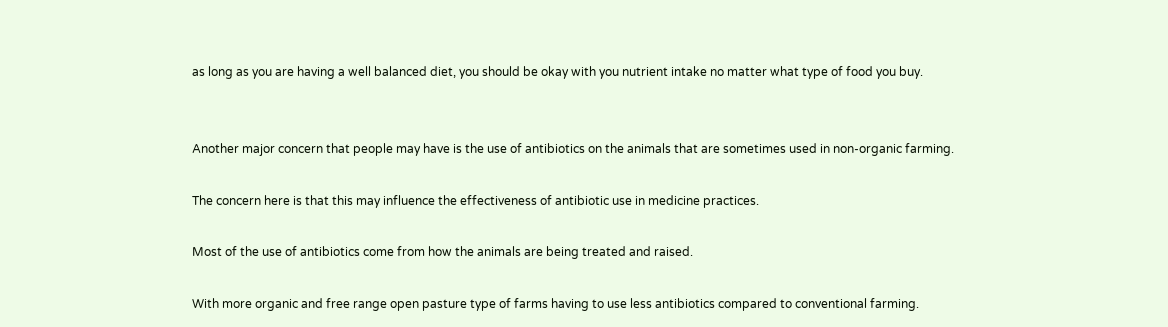as long as you are having a well balanced diet, you should be okay with you nutrient intake no matter what type of food you buy.


Another major concern that people may have is the use of antibiotics on the animals that are sometimes used in non-organic farming.

The concern here is that this may influence the effectiveness of antibiotic use in medicine practices.

Most of the use of antibiotics come from how the animals are being treated and raised.

With more organic and free range open pasture type of farms having to use less antibiotics compared to conventional farming.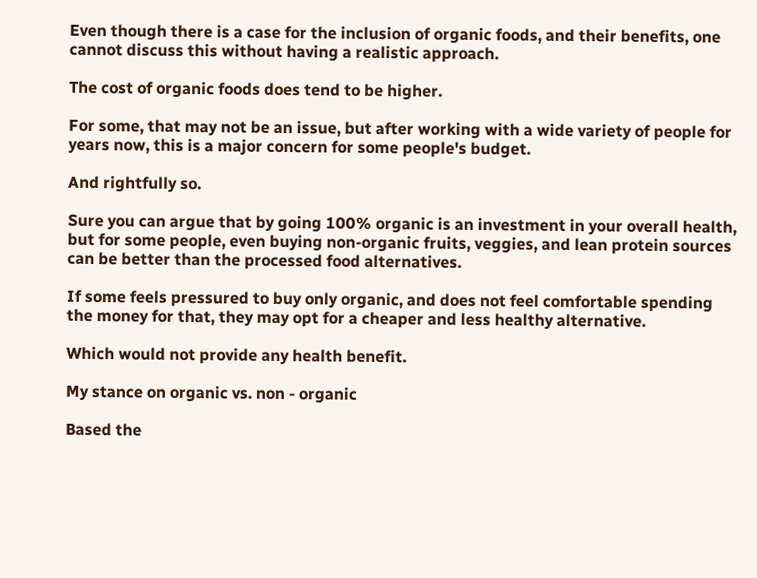Even though there is a case for the inclusion of organic foods, and their benefits, one cannot discuss this without having a realistic approach.

The cost of organic foods does tend to be higher.

For some, that may not be an issue, but after working with a wide variety of people for years now, this is a major concern for some people's budget.

And rightfully so.

Sure you can argue that by going 100% organic is an investment in your overall health, but for some people, even buying non-organic fruits, veggies, and lean protein sources can be better than the processed food alternatives.

If some feels pressured to buy only organic, and does not feel comfortable spending the money for that, they may opt for a cheaper and less healthy alternative.

Which would not provide any health benefit.

My stance on organic vs. non - organic

Based the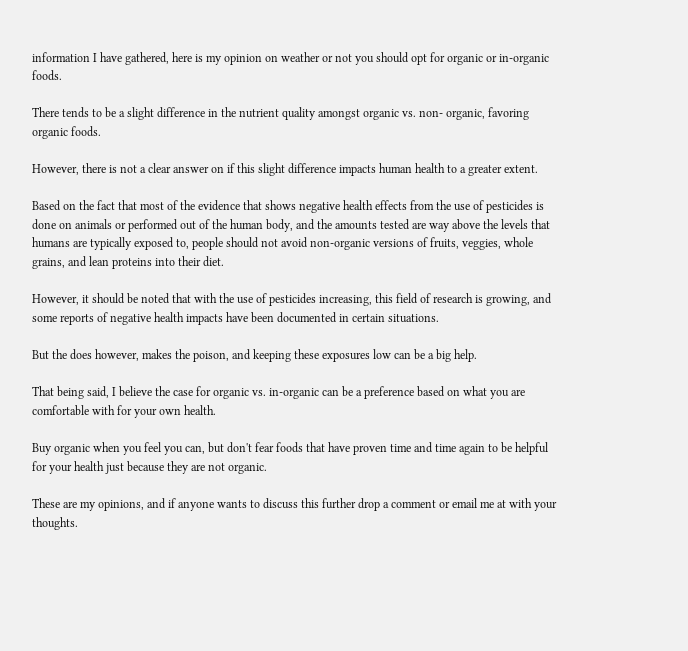information I have gathered, here is my opinion on weather or not you should opt for organic or in-organic foods.

There tends to be a slight difference in the nutrient quality amongst organic vs. non- organic, favoring organic foods.

However, there is not a clear answer on if this slight difference impacts human health to a greater extent.

Based on the fact that most of the evidence that shows negative health effects from the use of pesticides is done on animals or performed out of the human body, and the amounts tested are way above the levels that humans are typically exposed to, people should not avoid non-organic versions of fruits, veggies, whole grains, and lean proteins into their diet.

However, it should be noted that with the use of pesticides increasing, this field of research is growing, and some reports of negative health impacts have been documented in certain situations.

But the does however, makes the poison, and keeping these exposures low can be a big help.

That being said, I believe the case for organic vs. in-organic can be a preference based on what you are comfortable with for your own health.

Buy organic when you feel you can, but don't fear foods that have proven time and time again to be helpful for your health just because they are not organic.

These are my opinions, and if anyone wants to discuss this further drop a comment or email me at with your thoughts.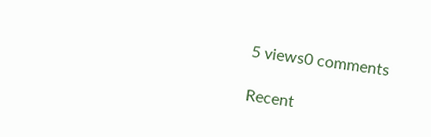5 views0 comments

Recent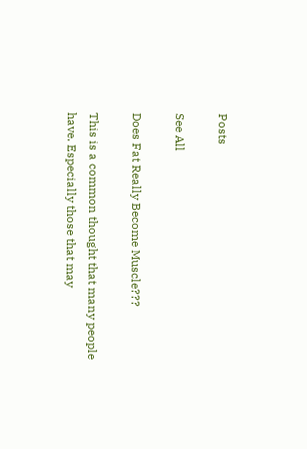Posts

See All

Does Fat Really Become Muscle???

This is a common thought that many people have. Especially those that may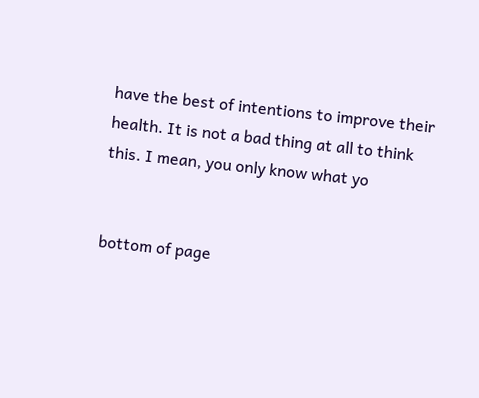have the best of intentions to improve their health. It is not a bad thing at all to think this. I mean, you only know what yo


bottom of page